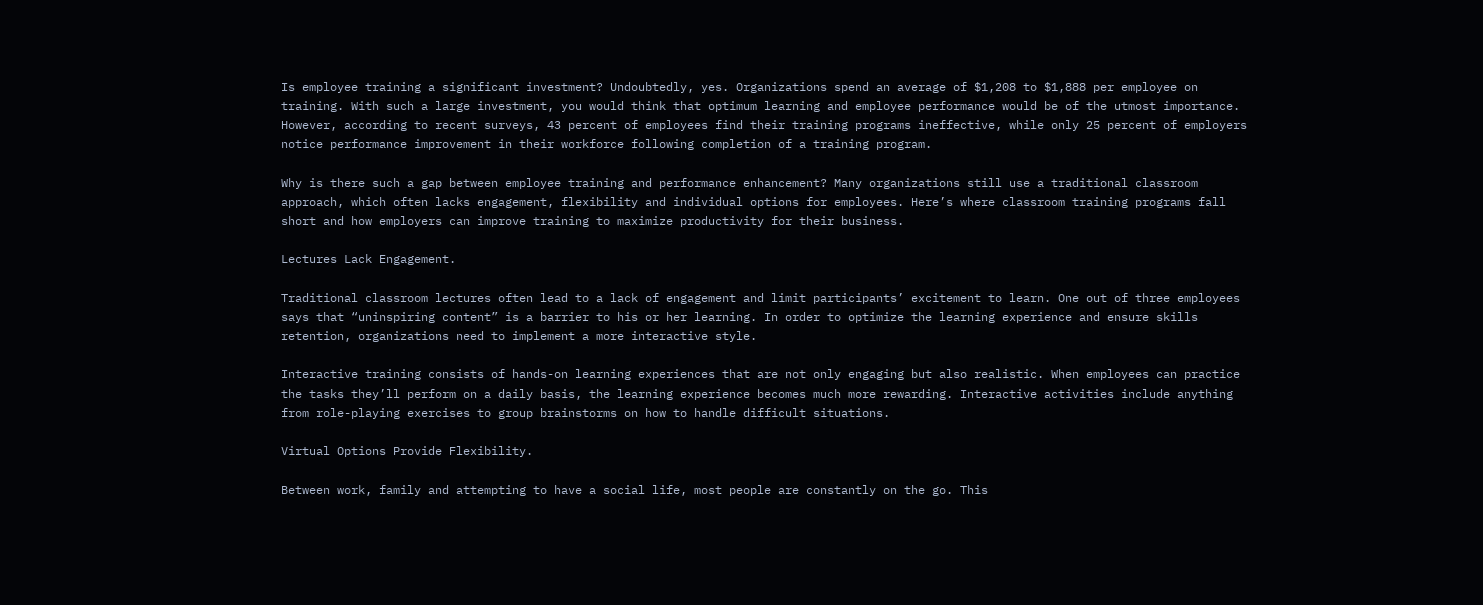Is employee training a significant investment? Undoubtedly, yes. Organizations spend an average of $1,208 to $1,888 per employee on training. With such a large investment, you would think that optimum learning and employee performance would be of the utmost importance. However, according to recent surveys, 43 percent of employees find their training programs ineffective, while only 25 percent of employers notice performance improvement in their workforce following completion of a training program.

Why is there such a gap between employee training and performance enhancement? Many organizations still use a traditional classroom approach, which often lacks engagement, flexibility and individual options for employees. Here’s where classroom training programs fall short and how employers can improve training to maximize productivity for their business.

Lectures Lack Engagement.

Traditional classroom lectures often lead to a lack of engagement and limit participants’ excitement to learn. One out of three employees says that “uninspiring content” is a barrier to his or her learning. In order to optimize the learning experience and ensure skills retention, organizations need to implement a more interactive style.

Interactive training consists of hands-on learning experiences that are not only engaging but also realistic. When employees can practice the tasks they’ll perform on a daily basis, the learning experience becomes much more rewarding. Interactive activities include anything from role-playing exercises to group brainstorms on how to handle difficult situations.

Virtual Options Provide Flexibility.

Between work, family and attempting to have a social life, most people are constantly on the go. This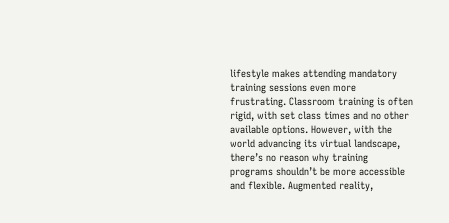lifestyle makes attending mandatory training sessions even more frustrating. Classroom training is often rigid, with set class times and no other available options. However, with the world advancing its virtual landscape, there’s no reason why training programs shouldn’t be more accessible and flexible. Augmented reality,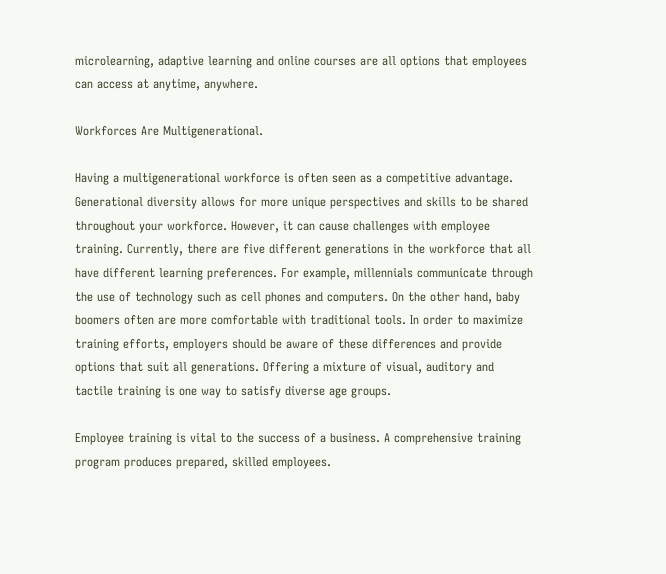microlearning, adaptive learning and online courses are all options that employees can access at anytime, anywhere.

Workforces Are Multigenerational.

Having a multigenerational workforce is often seen as a competitive advantage. Generational diversity allows for more unique perspectives and skills to be shared throughout your workforce. However, it can cause challenges with employee training. Currently, there are five different generations in the workforce that all have different learning preferences. For example, millennials communicate through the use of technology such as cell phones and computers. On the other hand, baby boomers often are more comfortable with traditional tools. In order to maximize training efforts, employers should be aware of these differences and provide options that suit all generations. Offering a mixture of visual, auditory and tactile training is one way to satisfy diverse age groups.

Employee training is vital to the success of a business. A comprehensive training program produces prepared, skilled employees.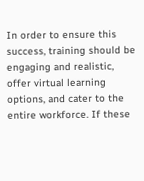In order to ensure this success, training should be engaging and realistic, offer virtual learning options, and cater to the entire workforce. If these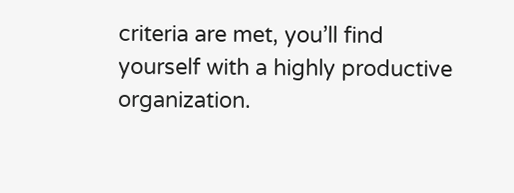criteria are met, you’ll find yourself with a highly productive organization.